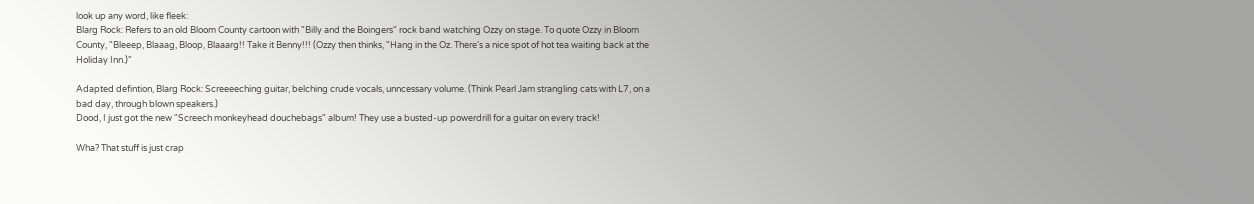look up any word, like fleek:
Blarg Rock: Refers to an old Bloom County cartoon with "Billy and the Boingers" rock band watching Ozzy on stage. To quote Ozzy in Bloom County, "Bleeep, Blaaag, Bloop, Blaaarg!! Take it Benny!!! (Ozzy then thinks, "Hang in the Oz. There's a nice spot of hot tea waiting back at the Holiday Inn.)"

Adapted defintion, Blarg Rock: Screeeeching guitar, belching crude vocals, unncessary volume. (Think Pearl Jam strangling cats with L7, on a bad day, through blown speakers.)
Dood, I just got the new "Screech monkeyhead douchebags" album! They use a busted-up powerdrill for a guitar on every track!

Wha? That stuff is just crap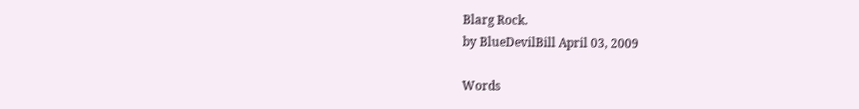Blarg Rock.
by BlueDevilBill April 03, 2009

Words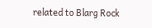related to Blarg Rock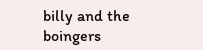billy and the boingers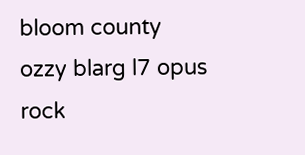bloom county ozzy blarg l7 opus rock